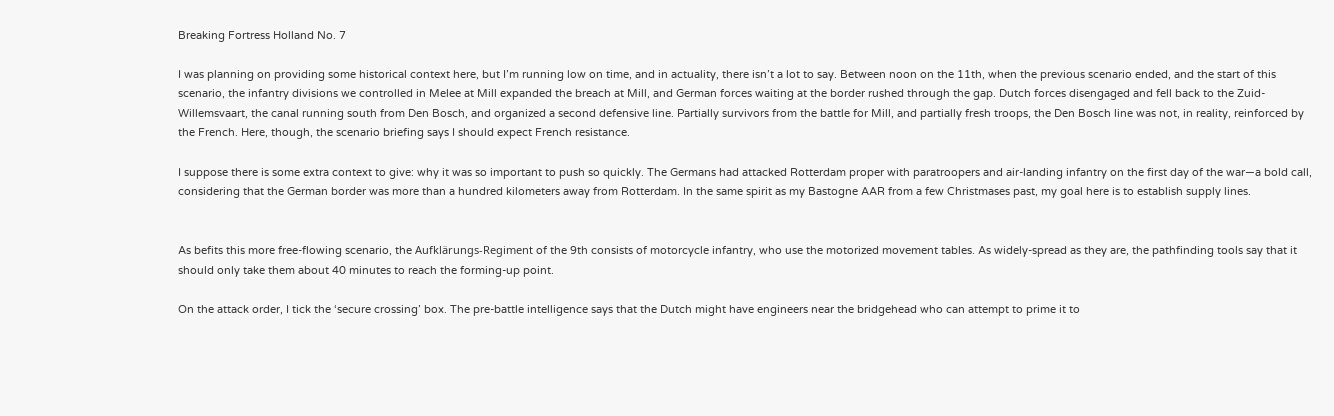Breaking Fortress Holland No. 7

I was planning on providing some historical context here, but I’m running low on time, and in actuality, there isn’t a lot to say. Between noon on the 11th, when the previous scenario ended, and the start of this scenario, the infantry divisions we controlled in Melee at Mill expanded the breach at Mill, and German forces waiting at the border rushed through the gap. Dutch forces disengaged and fell back to the Zuid-Willemsvaart, the canal running south from Den Bosch, and organized a second defensive line. Partially survivors from the battle for Mill, and partially fresh troops, the Den Bosch line was not, in reality, reinforced by the French. Here, though, the scenario briefing says I should expect French resistance.

I suppose there is some extra context to give: why it was so important to push so quickly. The Germans had attacked Rotterdam proper with paratroopers and air-landing infantry on the first day of the war—a bold call, considering that the German border was more than a hundred kilometers away from Rotterdam. In the same spirit as my Bastogne AAR from a few Christmases past, my goal here is to establish supply lines.


As befits this more free-flowing scenario, the Aufklärungs-Regiment of the 9th consists of motorcycle infantry, who use the motorized movement tables. As widely-spread as they are, the pathfinding tools say that it should only take them about 40 minutes to reach the forming-up point.

On the attack order, I tick the ‘secure crossing’ box. The pre-battle intelligence says that the Dutch might have engineers near the bridgehead who can attempt to prime it to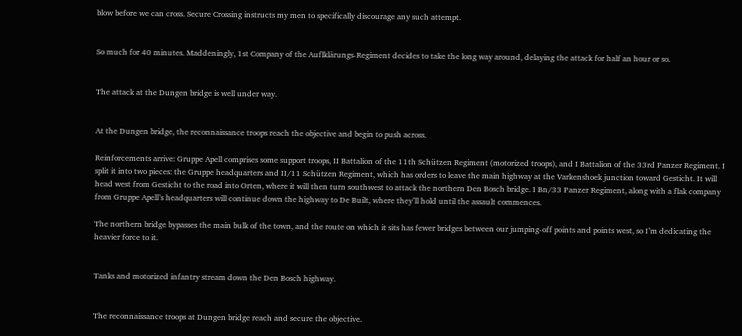blow before we can cross. Secure Crossing instructs my men to specifically discourage any such attempt.


So much for 40 minutes. Maddeningly, 1st Company of the Auflklärungs-Regiment decides to take the long way around, delaying the attack for half an hour or so.


The attack at the Dungen bridge is well under way.


At the Dungen bridge, the reconnaissance troops reach the objective and begin to push across.

Reinforcements arrive: Gruppe Apell comprises some support troops, II Battalion of the 11th Schützen Regiment (motorized troops), and I Battalion of the 33rd Panzer Regiment. I split it into two pieces: the Gruppe headquarters and II/11 Schützen Regiment, which has orders to leave the main highway at the Varkenshoek junction toward Gesticht. It will head west from Gesticht to the road into Orten, where it will then turn southwest to attack the northern Den Bosch bridge. I Bn/33 Panzer Regiment, along with a flak company from Gruppe Apell’s headquarters will continue down the highway to De Built, where they’ll hold until the assault commences.

The northern bridge bypasses the main bulk of the town, and the route on which it sits has fewer bridges between our jumping-off points and points west, so I’m dedicating the heavier force to it.


Tanks and motorized infantry stream down the Den Bosch highway.


The reconnaissance troops at Dungen bridge reach and secure the objective.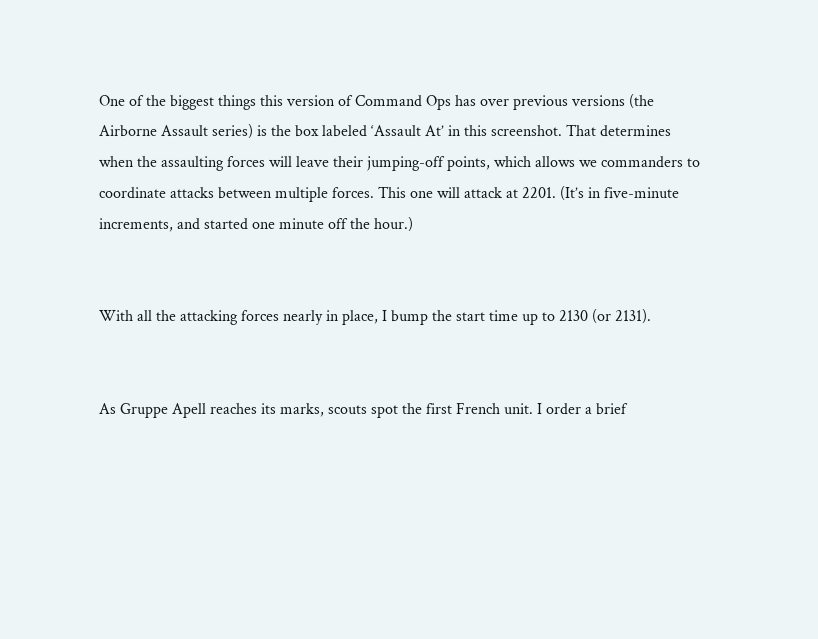One of the biggest things this version of Command Ops has over previous versions (the Airborne Assault series) is the box labeled ‘Assault At’ in this screenshot. That determines when the assaulting forces will leave their jumping-off points, which allows we commanders to coordinate attacks between multiple forces. This one will attack at 2201. (It’s in five-minute increments, and started one minute off the hour.)


With all the attacking forces nearly in place, I bump the start time up to 2130 (or 2131).


As Gruppe Apell reaches its marks, scouts spot the first French unit. I order a brief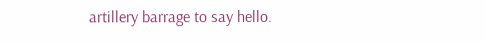artillery barrage to say hello.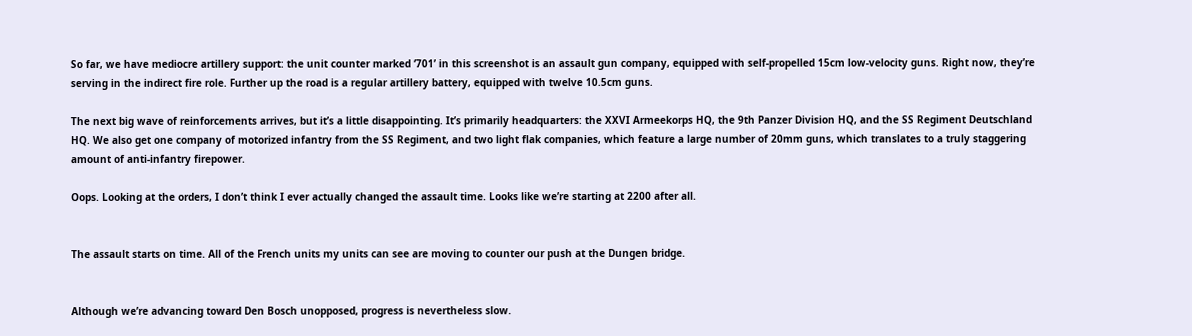So far, we have mediocre artillery support: the unit counter marked ‘701’ in this screenshot is an assault gun company, equipped with self-propelled 15cm low-velocity guns. Right now, they’re serving in the indirect fire role. Further up the road is a regular artillery battery, equipped with twelve 10.5cm guns.

The next big wave of reinforcements arrives, but it’s a little disappointing. It’s primarily headquarters: the XXVI Armeekorps HQ, the 9th Panzer Division HQ, and the SS Regiment Deutschland HQ. We also get one company of motorized infantry from the SS Regiment, and two light flak companies, which feature a large number of 20mm guns, which translates to a truly staggering amount of anti-infantry firepower.

Oops. Looking at the orders, I don’t think I ever actually changed the assault time. Looks like we’re starting at 2200 after all.


The assault starts on time. All of the French units my units can see are moving to counter our push at the Dungen bridge.


Although we’re advancing toward Den Bosch unopposed, progress is nevertheless slow.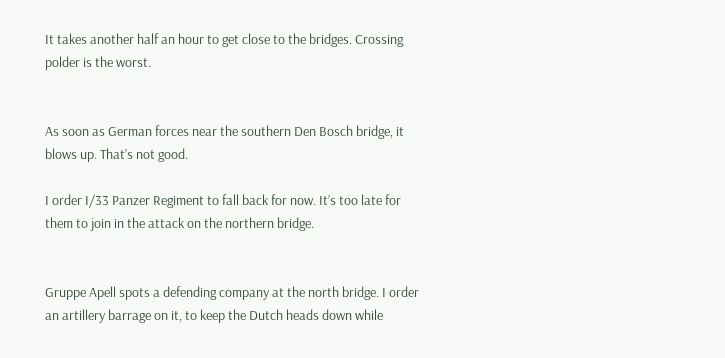It takes another half an hour to get close to the bridges. Crossing polder is the worst.


As soon as German forces near the southern Den Bosch bridge, it blows up. That’s not good.

I order I/33 Panzer Regiment to fall back for now. It’s too late for them to join in the attack on the northern bridge.


Gruppe Apell spots a defending company at the north bridge. I order an artillery barrage on it, to keep the Dutch heads down while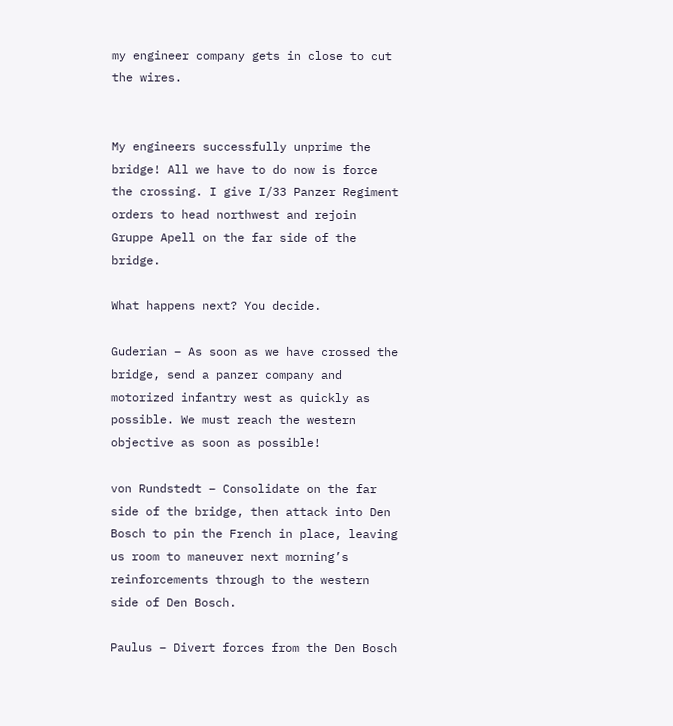my engineer company gets in close to cut the wires.


My engineers successfully unprime the bridge! All we have to do now is force the crossing. I give I/33 Panzer Regiment orders to head northwest and rejoin Gruppe Apell on the far side of the bridge.

What happens next? You decide.

Guderian – As soon as we have crossed the bridge, send a panzer company and motorized infantry west as quickly as possible. We must reach the western objective as soon as possible!

von Rundstedt – Consolidate on the far side of the bridge, then attack into Den Bosch to pin the French in place, leaving us room to maneuver next morning’s reinforcements through to the western side of Den Bosch.

Paulus – Divert forces from the Den Bosch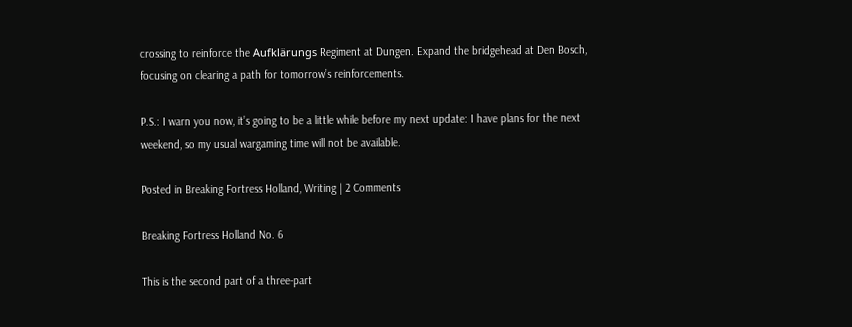crossing to reinforce the Aufklärungs Regiment at Dungen. Expand the bridgehead at Den Bosch, focusing on clearing a path for tomorrow’s reinforcements.

P.S.: I warn you now, it’s going to be a little while before my next update: I have plans for the next weekend, so my usual wargaming time will not be available.

Posted in Breaking Fortress Holland, Writing | 2 Comments

Breaking Fortress Holland No. 6

This is the second part of a three-part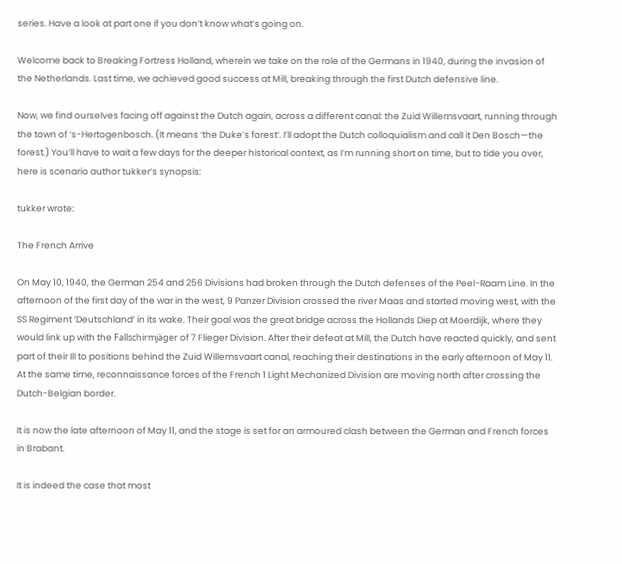series. Have a look at part one if you don’t know what’s going on.

Welcome back to Breaking Fortress Holland, wherein we take on the role of the Germans in 1940, during the invasion of the Netherlands. Last time, we achieved good success at Mill, breaking through the first Dutch defensive line.

Now, we find ourselves facing off against the Dutch again, across a different canal: the Zuid Willemsvaart, running through the town of ‘s-Hertogenbosch. (It means ‘the Duke’s forest’. I’ll adopt the Dutch colloquialism and call it Den Bosch—the forest.) You’ll have to wait a few days for the deeper historical context, as I’m running short on time, but to tide you over, here is scenario author tukker’s synopsis:

tukker wrote:

The French Arrive

On May 10, 1940, the German 254 and 256 Divisions had broken through the Dutch defenses of the Peel-Raam Line. In the afternoon of the first day of the war in the west, 9 Panzer Division crossed the river Maas and started moving west, with the SS Regiment ‘Deutschland’ in its wake. Their goal was the great bridge across the Hollands Diep at Moerdijk, where they would link up with the Fallschirmjäger of 7 Flieger Division. After their defeat at Mill, the Dutch have reacted quickly, and sent part of their III to positions behind the Zuid Willemsvaart canal, reaching their destinations in the early afternoon of May 11. At the same time, reconnaissance forces of the French 1 Light Mechanized Division are moving north after crossing the Dutch-Belgian border.

It is now the late afternoon of May 11, and the stage is set for an armoured clash between the German and French forces in Brabant.

It is indeed the case that most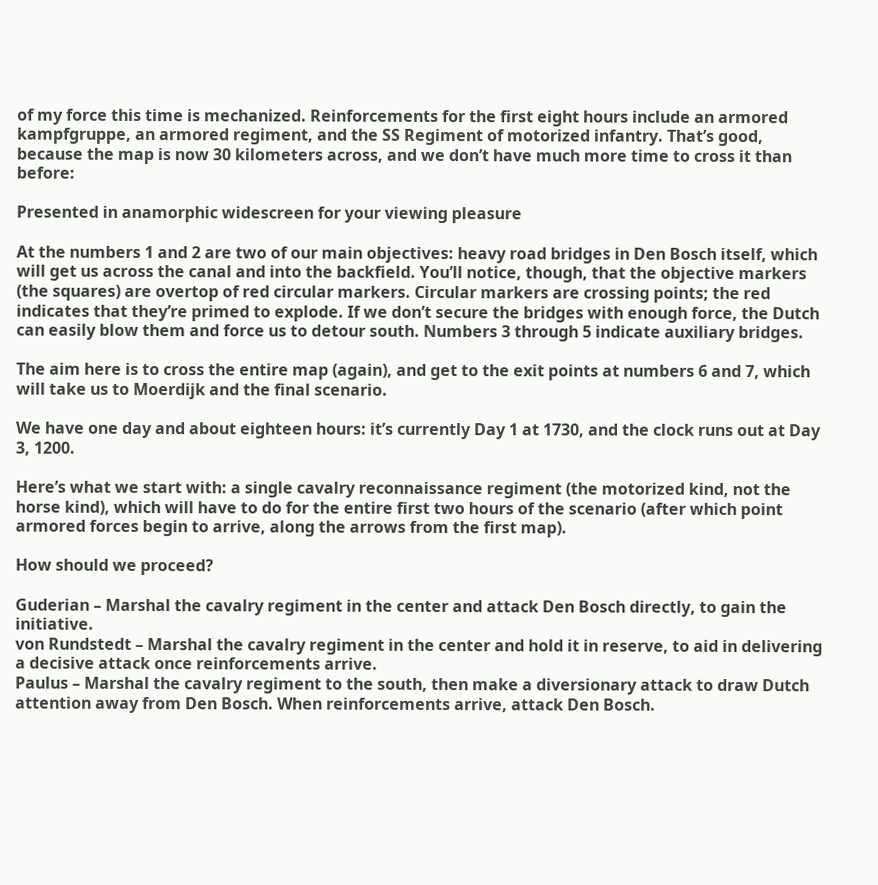of my force this time is mechanized. Reinforcements for the first eight hours include an armored kampfgruppe, an armored regiment, and the SS Regiment of motorized infantry. That’s good, because the map is now 30 kilometers across, and we don’t have much more time to cross it than before:

Presented in anamorphic widescreen for your viewing pleasure

At the numbers 1 and 2 are two of our main objectives: heavy road bridges in Den Bosch itself, which will get us across the canal and into the backfield. You’ll notice, though, that the objective markers (the squares) are overtop of red circular markers. Circular markers are crossing points; the red indicates that they’re primed to explode. If we don’t secure the bridges with enough force, the Dutch can easily blow them and force us to detour south. Numbers 3 through 5 indicate auxiliary bridges.

The aim here is to cross the entire map (again), and get to the exit points at numbers 6 and 7, which will take us to Moerdijk and the final scenario.

We have one day and about eighteen hours: it’s currently Day 1 at 1730, and the clock runs out at Day 3, 1200.

Here’s what we start with: a single cavalry reconnaissance regiment (the motorized kind, not the horse kind), which will have to do for the entire first two hours of the scenario (after which point armored forces begin to arrive, along the arrows from the first map).

How should we proceed?

Guderian – Marshal the cavalry regiment in the center and attack Den Bosch directly, to gain the initiative.
von Rundstedt – Marshal the cavalry regiment in the center and hold it in reserve, to aid in delivering a decisive attack once reinforcements arrive.
Paulus – Marshal the cavalry regiment to the south, then make a diversionary attack to draw Dutch attention away from Den Bosch. When reinforcements arrive, attack Den Bosch.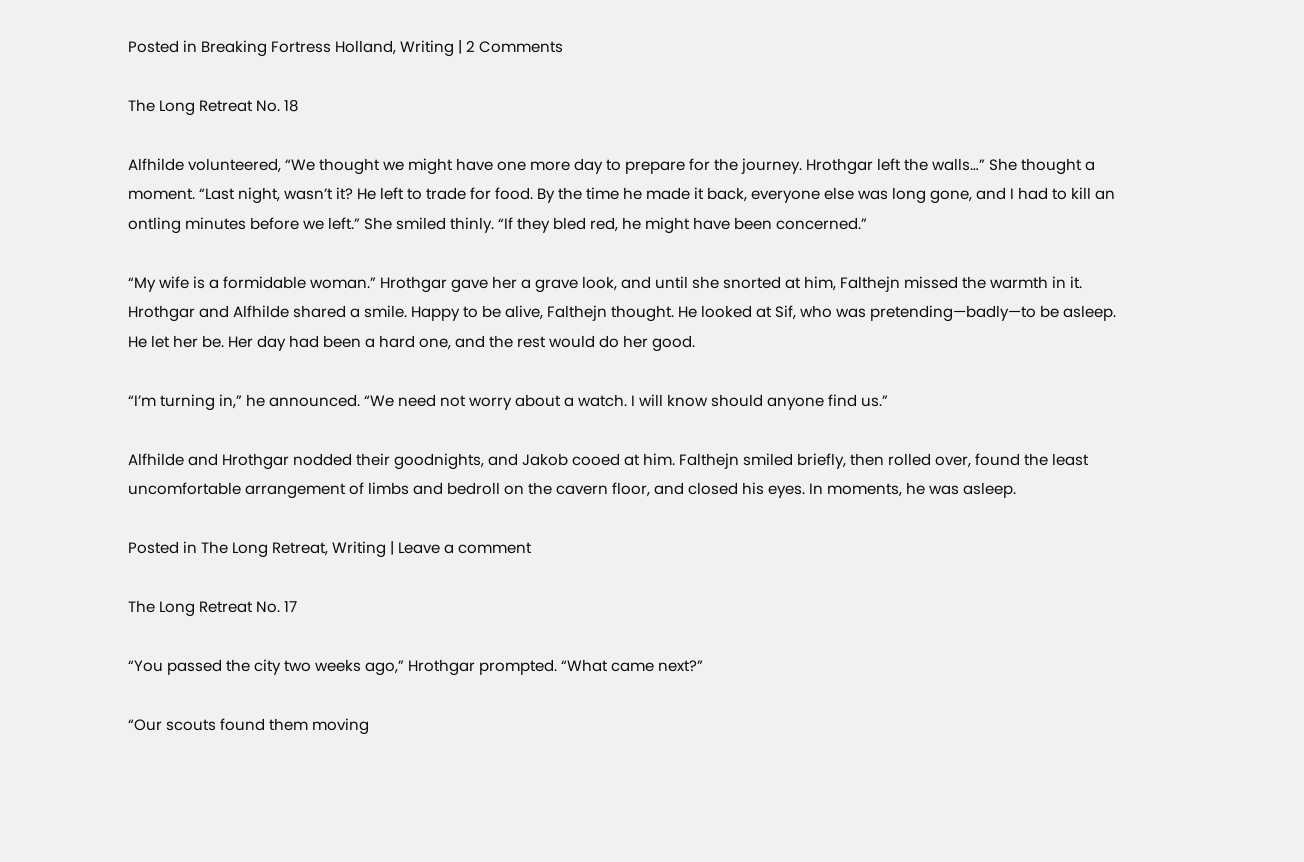Posted in Breaking Fortress Holland, Writing | 2 Comments

The Long Retreat No. 18

Alfhilde volunteered, “We thought we might have one more day to prepare for the journey. Hrothgar left the walls…” She thought a moment. “Last night, wasn’t it? He left to trade for food. By the time he made it back, everyone else was long gone, and I had to kill an ontling minutes before we left.” She smiled thinly. “If they bled red, he might have been concerned.”

“My wife is a formidable woman.” Hrothgar gave her a grave look, and until she snorted at him, Falthejn missed the warmth in it. Hrothgar and Alfhilde shared a smile. Happy to be alive, Falthejn thought. He looked at Sif, who was pretending—badly—to be asleep. He let her be. Her day had been a hard one, and the rest would do her good.

“I’m turning in,” he announced. “We need not worry about a watch. I will know should anyone find us.”

Alfhilde and Hrothgar nodded their goodnights, and Jakob cooed at him. Falthejn smiled briefly, then rolled over, found the least uncomfortable arrangement of limbs and bedroll on the cavern floor, and closed his eyes. In moments, he was asleep.

Posted in The Long Retreat, Writing | Leave a comment

The Long Retreat No. 17

“You passed the city two weeks ago,” Hrothgar prompted. “What came next?”

“Our scouts found them moving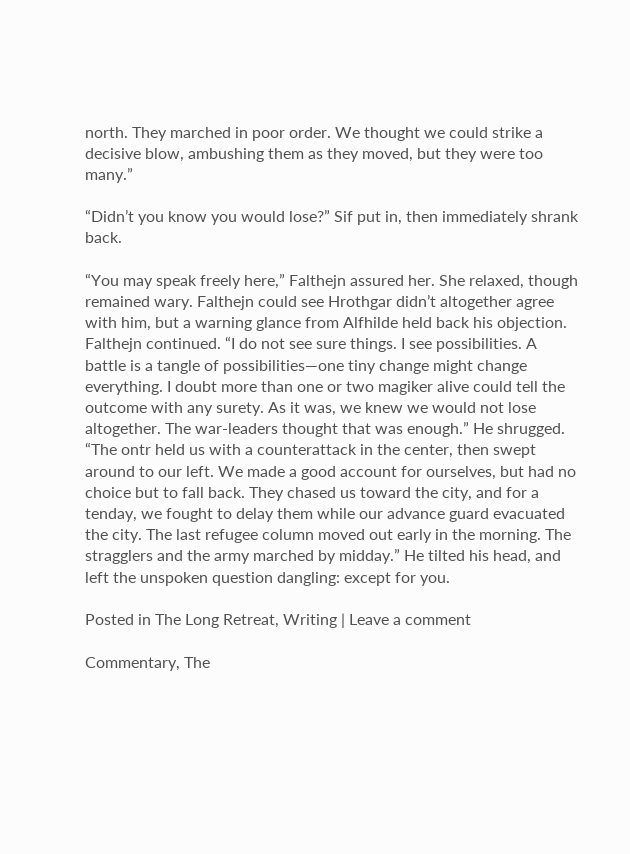north. They marched in poor order. We thought we could strike a decisive blow, ambushing them as they moved, but they were too many.”

“Didn’t you know you would lose?” Sif put in, then immediately shrank back.

“You may speak freely here,” Falthejn assured her. She relaxed, though remained wary. Falthejn could see Hrothgar didn’t altogether agree with him, but a warning glance from Alfhilde held back his objection. Falthejn continued. “I do not see sure things. I see possibilities. A battle is a tangle of possibilities—one tiny change might change everything. I doubt more than one or two magiker alive could tell the outcome with any surety. As it was, we knew we would not lose altogether. The war-leaders thought that was enough.” He shrugged. “The ontr held us with a counterattack in the center, then swept around to our left. We made a good account for ourselves, but had no choice but to fall back. They chased us toward the city, and for a tenday, we fought to delay them while our advance guard evacuated the city. The last refugee column moved out early in the morning. The stragglers and the army marched by midday.” He tilted his head, and left the unspoken question dangling: except for you.

Posted in The Long Retreat, Writing | Leave a comment

Commentary, The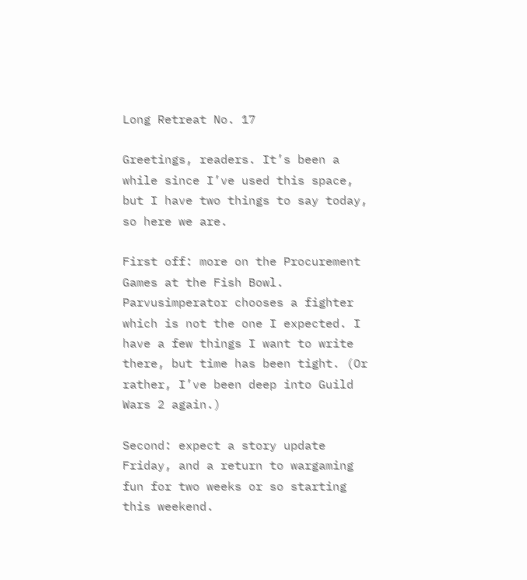Long Retreat No. 17

Greetings, readers. It’s been a while since I’ve used this space, but I have two things to say today, so here we are.

First off: more on the Procurement Games at the Fish Bowl. Parvusimperator chooses a fighter which is not the one I expected. I have a few things I want to write there, but time has been tight. (Or rather, I’ve been deep into Guild Wars 2 again.)

Second: expect a story update Friday, and a return to wargaming fun for two weeks or so starting this weekend.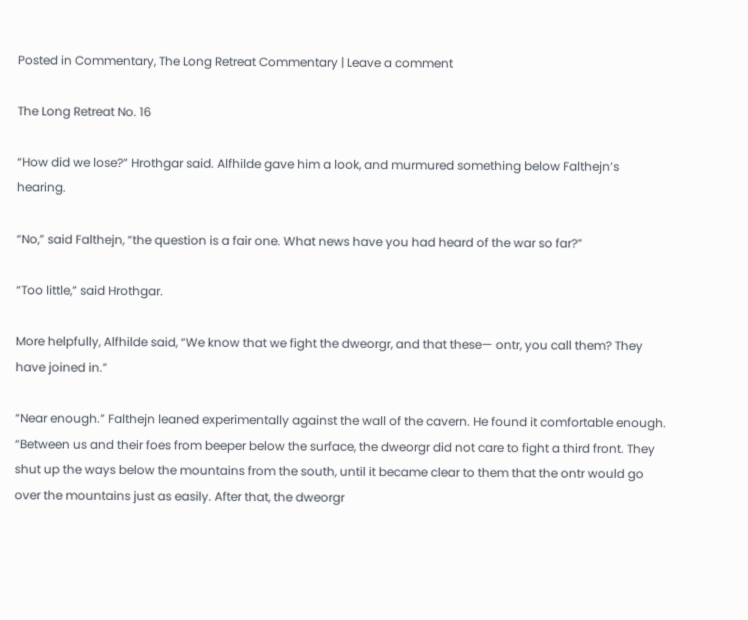Posted in Commentary, The Long Retreat Commentary | Leave a comment

The Long Retreat No. 16

“How did we lose?” Hrothgar said. Alfhilde gave him a look, and murmured something below Falthejn’s hearing.

“No,” said Falthejn, “the question is a fair one. What news have you had heard of the war so far?”

“Too little,” said Hrothgar.

More helpfully, Alfhilde said, “We know that we fight the dweorgr, and that these— ontr, you call them? They have joined in.”

“Near enough.” Falthejn leaned experimentally against the wall of the cavern. He found it comfortable enough. “Between us and their foes from beeper below the surface, the dweorgr did not care to fight a third front. They shut up the ways below the mountains from the south, until it became clear to them that the ontr would go over the mountains just as easily. After that, the dweorgr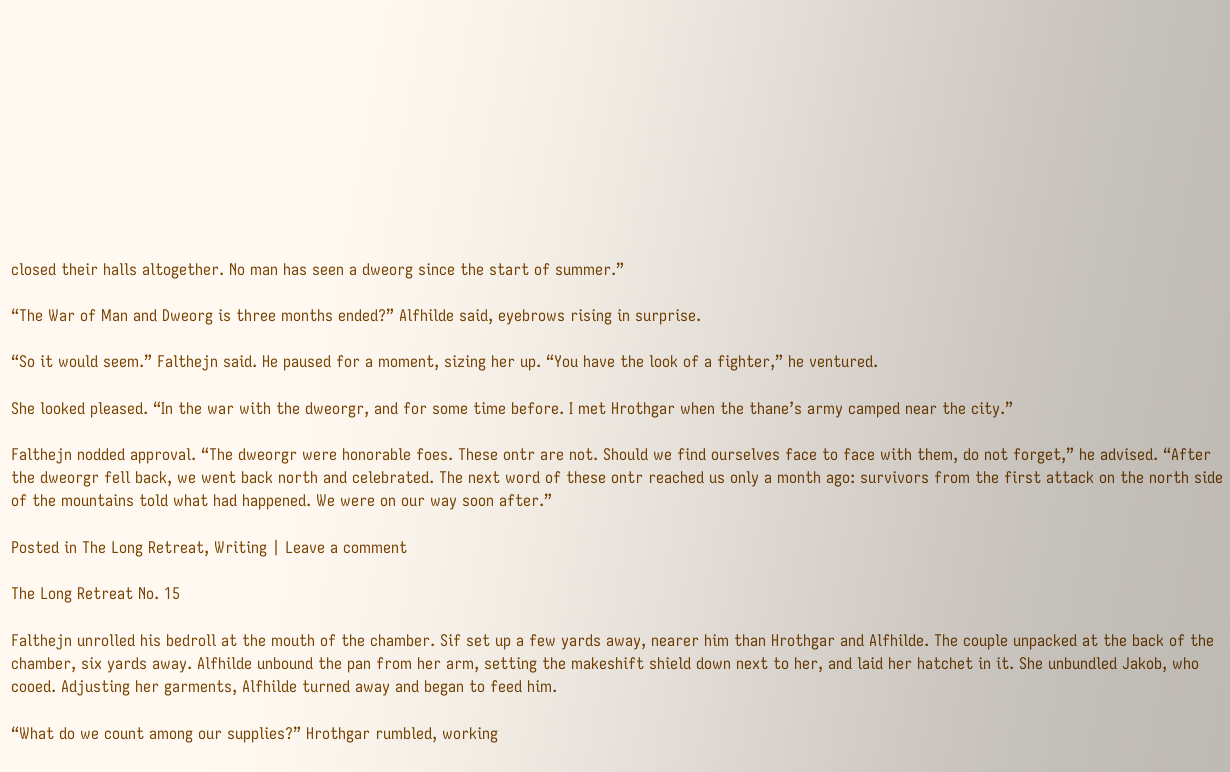closed their halls altogether. No man has seen a dweorg since the start of summer.”

“The War of Man and Dweorg is three months ended?” Alfhilde said, eyebrows rising in surprise.

“So it would seem.” Falthejn said. He paused for a moment, sizing her up. “You have the look of a fighter,” he ventured.

She looked pleased. “In the war with the dweorgr, and for some time before. I met Hrothgar when the thane’s army camped near the city.”

Falthejn nodded approval. “The dweorgr were honorable foes. These ontr are not. Should we find ourselves face to face with them, do not forget,” he advised. “After the dweorgr fell back, we went back north and celebrated. The next word of these ontr reached us only a month ago: survivors from the first attack on the north side of the mountains told what had happened. We were on our way soon after.”

Posted in The Long Retreat, Writing | Leave a comment

The Long Retreat No. 15

Falthejn unrolled his bedroll at the mouth of the chamber. Sif set up a few yards away, nearer him than Hrothgar and Alfhilde. The couple unpacked at the back of the chamber, six yards away. Alfhilde unbound the pan from her arm, setting the makeshift shield down next to her, and laid her hatchet in it. She unbundled Jakob, who cooed. Adjusting her garments, Alfhilde turned away and began to feed him.

“What do we count among our supplies?” Hrothgar rumbled, working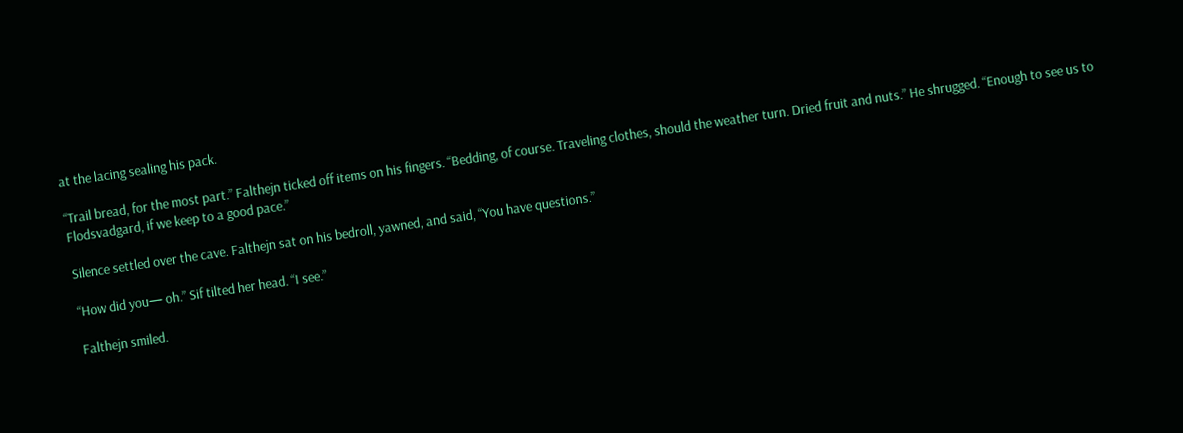at the lacing sealing his pack.

“Trail bread, for the most part.” Falthejn ticked off items on his fingers. “Bedding, of course. Traveling clothes, should the weather turn. Dried fruit and nuts.” He shrugged. “Enough to see us to Flodsvadgard, if we keep to a good pace.”

Silence settled over the cave. Falthejn sat on his bedroll, yawned, and said, “You have questions.”

“How did you— oh.” Sif tilted her head. “I see.”

Falthejn smiled.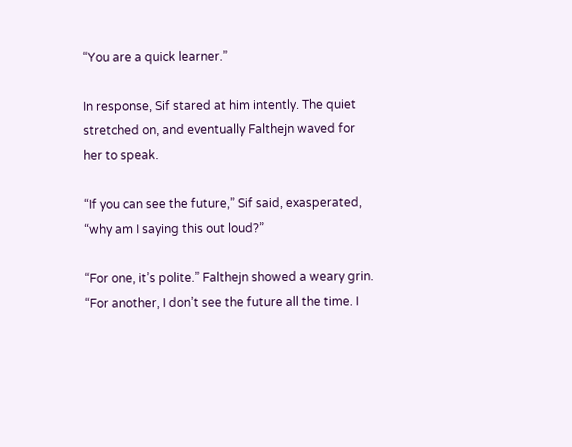“You are a quick learner.”

In response, Sif stared at him intently. The quiet stretched on, and eventually Falthejn waved for her to speak.

“If you can see the future,” Sif said, exasperated, “why am I saying this out loud?”

“For one, it’s polite.” Falthejn showed a weary grin. “For another, I don’t see the future all the time. I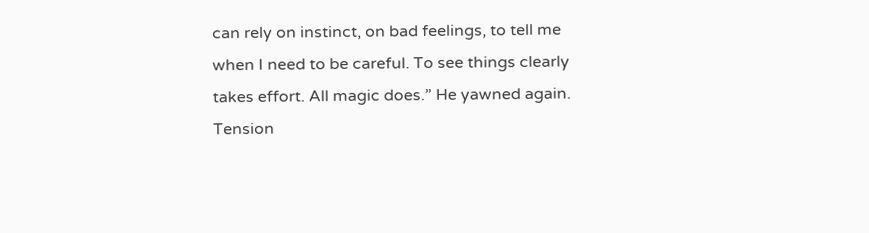can rely on instinct, on bad feelings, to tell me when I need to be careful. To see things clearly takes effort. All magic does.” He yawned again. Tension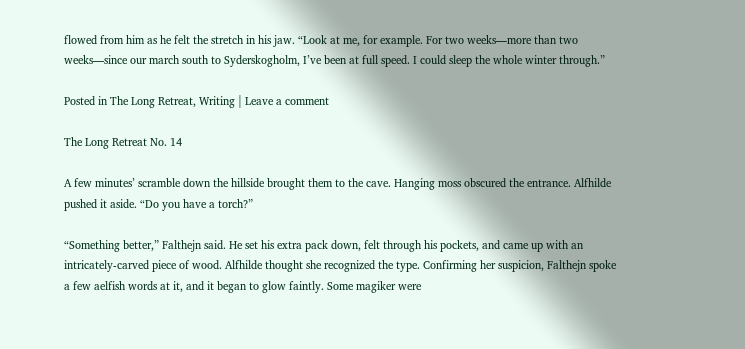flowed from him as he felt the stretch in his jaw. “Look at me, for example. For two weeks—more than two weeks—since our march south to Syderskogholm, I’ve been at full speed. I could sleep the whole winter through.”

Posted in The Long Retreat, Writing | Leave a comment

The Long Retreat No. 14

A few minutes’ scramble down the hillside brought them to the cave. Hanging moss obscured the entrance. Alfhilde pushed it aside. “Do you have a torch?”

“Something better,” Falthejn said. He set his extra pack down, felt through his pockets, and came up with an intricately-carved piece of wood. Alfhilde thought she recognized the type. Confirming her suspicion, Falthejn spoke a few aelfish words at it, and it began to glow faintly. Some magiker were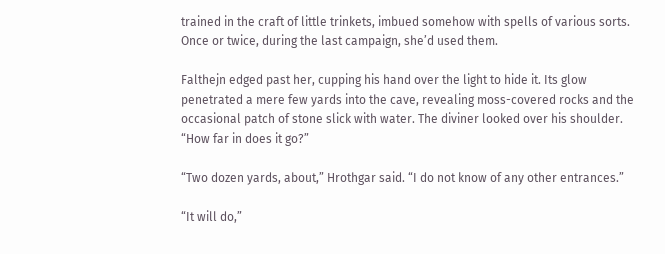trained in the craft of little trinkets, imbued somehow with spells of various sorts. Once or twice, during the last campaign, she’d used them.

Falthejn edged past her, cupping his hand over the light to hide it. Its glow penetrated a mere few yards into the cave, revealing moss-covered rocks and the occasional patch of stone slick with water. The diviner looked over his shoulder. “How far in does it go?”

“Two dozen yards, about,” Hrothgar said. “I do not know of any other entrances.”

“It will do,”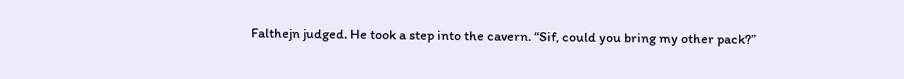Falthejn judged. He took a step into the cavern. “Sif, could you bring my other pack?”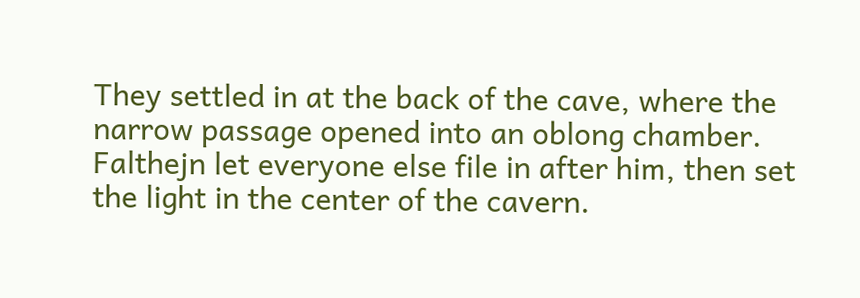They settled in at the back of the cave, where the narrow passage opened into an oblong chamber. Falthejn let everyone else file in after him, then set the light in the center of the cavern.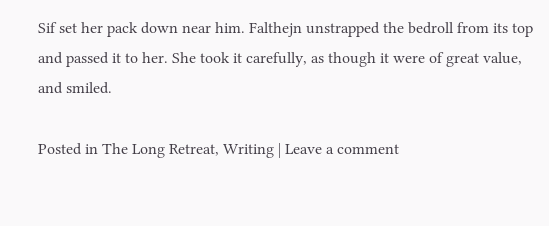Sif set her pack down near him. Falthejn unstrapped the bedroll from its top and passed it to her. She took it carefully, as though it were of great value, and smiled.

Posted in The Long Retreat, Writing | Leave a comment